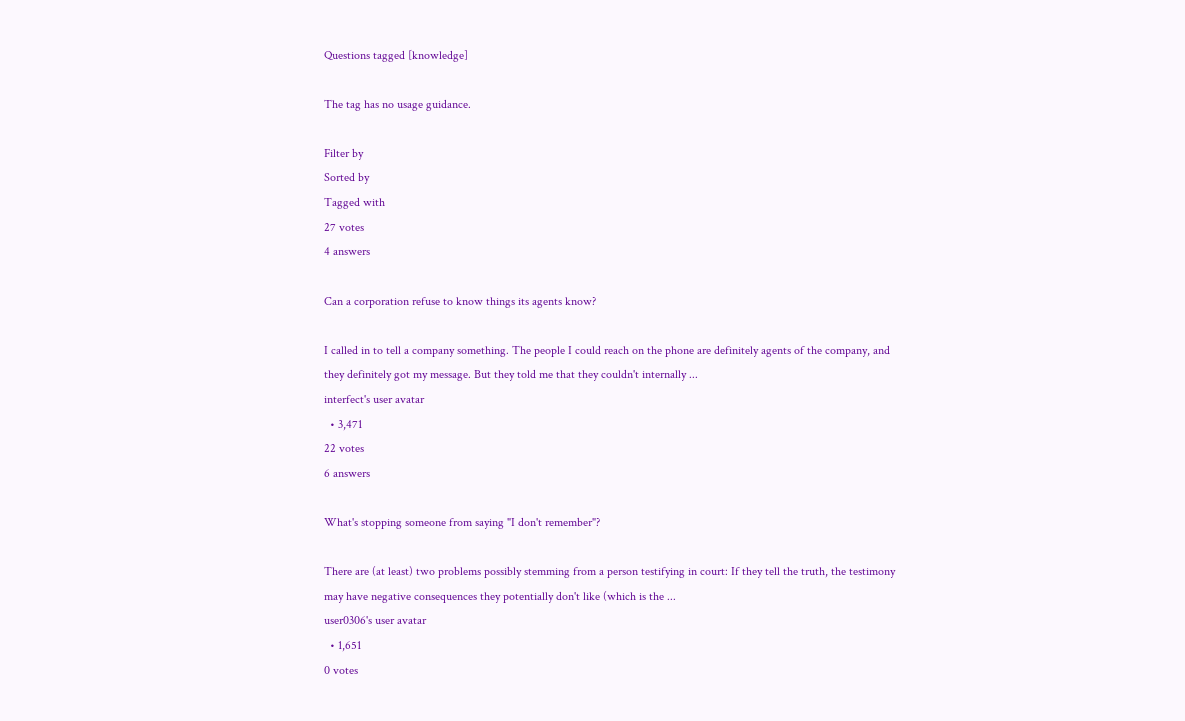Questions tagged [knowledge]

The tag has no usage guidance.

Filter by
Sorted by
Tagged with
27 votes
4 answers

Can a corporation refuse to know things its agents know?

I called in to tell a company something. The people I could reach on the phone are definitely agents of the company, and they definitely got my message. But they told me that they couldn't internally ...
interfect's user avatar
  • 3,471
22 votes
6 answers

What's stopping someone from saying "I don't remember"?

There are (at least) two problems possibly stemming from a person testifying in court: If they tell the truth, the testimony may have negative consequences they potentially don't like (which is the ...
user0306's user avatar
  • 1,651
0 votes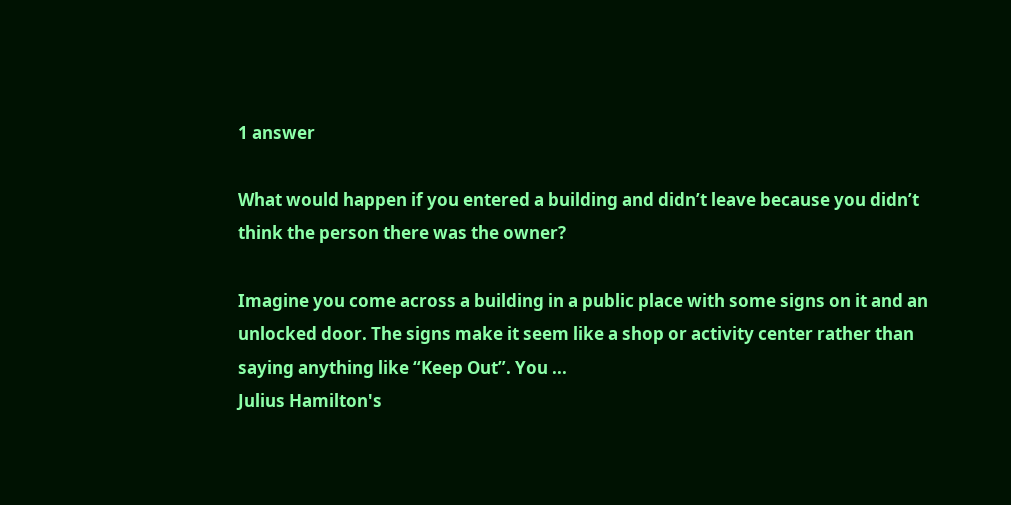1 answer

What would happen if you entered a building and didn’t leave because you didn’t think the person there was the owner?

Imagine you come across a building in a public place with some signs on it and an unlocked door. The signs make it seem like a shop or activity center rather than saying anything like “Keep Out”. You ...
Julius Hamilton's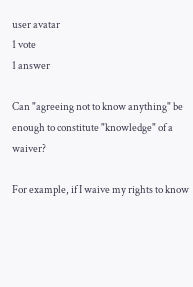user avatar
1 vote
1 answer

Can "agreeing not to know anything" be enough to constitute "knowledge" of a waiver?

For example, if I waive my rights to know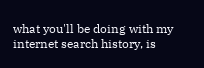what you'll be doing with my internet search history, is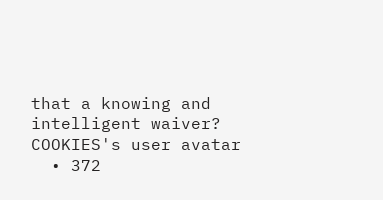that a knowing and intelligent waiver?
COOKIES's user avatar
  • 372